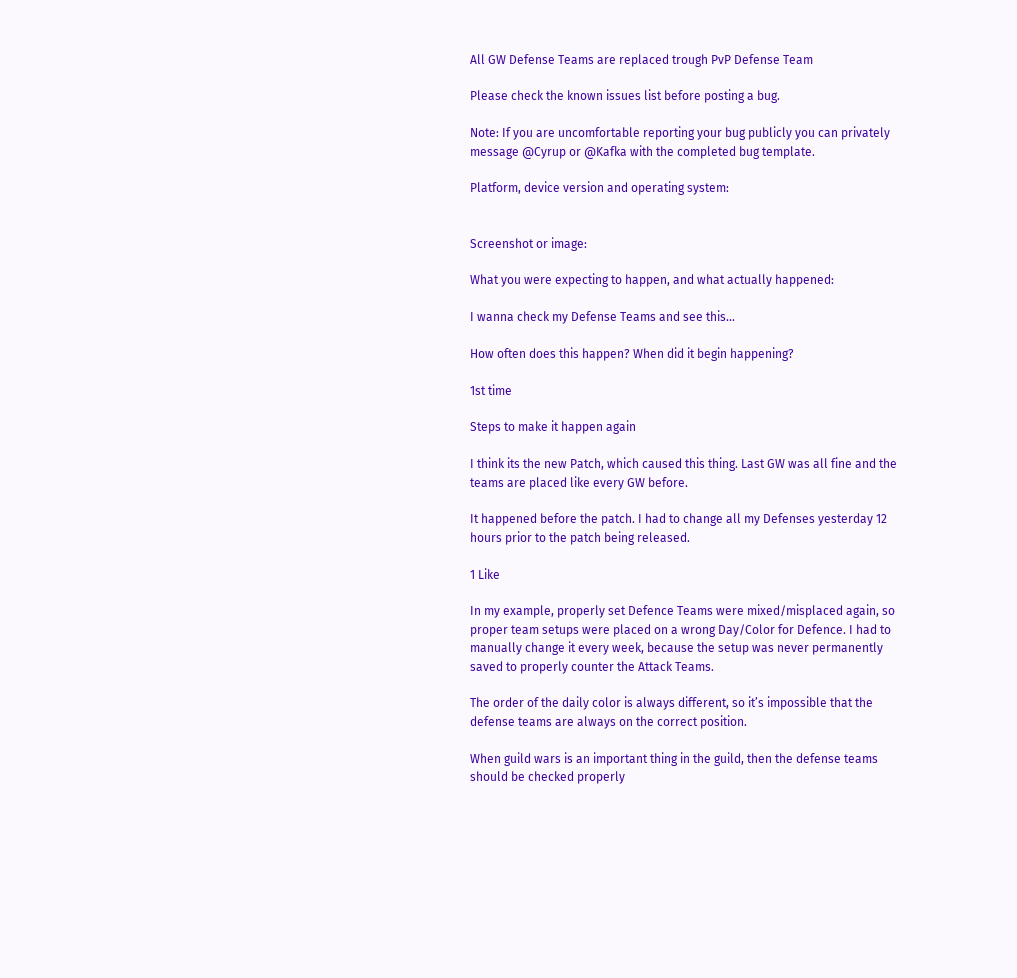All GW Defense Teams are replaced trough PvP Defense Team

Please check the known issues list before posting a bug.

Note: If you are uncomfortable reporting your bug publicly you can privately message @Cyrup or @Kafka with the completed bug template.

Platform, device version and operating system:


Screenshot or image:

What you were expecting to happen, and what actually happened:

I wanna check my Defense Teams and see this…

How often does this happen? When did it begin happening?

1st time

Steps to make it happen again

I think its the new Patch, which caused this thing. Last GW was all fine and the teams are placed like every GW before.

It happened before the patch. I had to change all my Defenses yesterday 12 hours prior to the patch being released.

1 Like

In my example, properly set Defence Teams were mixed/misplaced again, so proper team setups were placed on a wrong Day/Color for Defence. I had to manually change it every week, because the setup was never permanently saved to properly counter the Attack Teams.

The order of the daily color is always different, so it’s impossible that the defense teams are always on the correct position.

When guild wars is an important thing in the guild, then the defense teams should be checked properly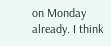on Monday already. I think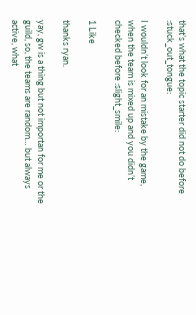that’s what the topic starter did not do before :stuck_out_tongue:

I wouldn’t look for an mistake by the game, when the team is mixed up and you didn’t checked before :slight_smile:

1 Like

thanks ryan.

yay, gw is a thing but not importan for me or the guild, so, the teams are random… but always active, what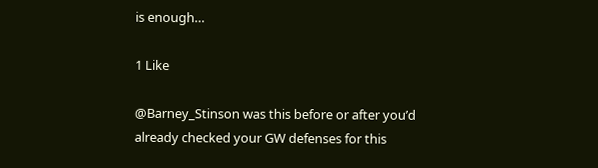is enough…

1 Like

@Barney_Stinson was this before or after you’d already checked your GW defenses for this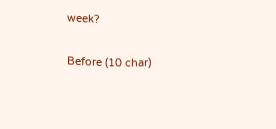week?

Before (10 char)